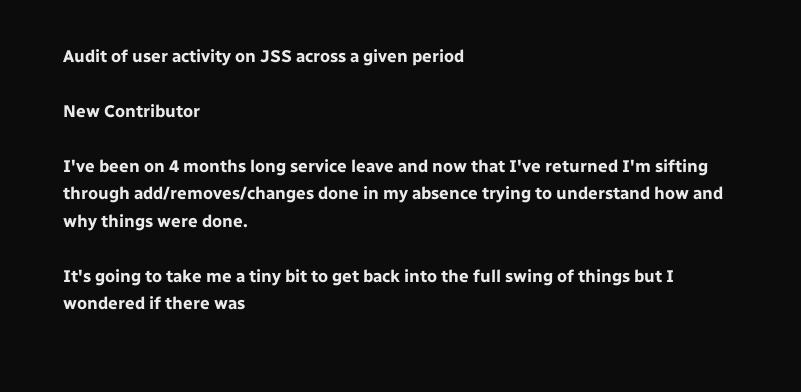Audit of user activity on JSS across a given period

New Contributor

I've been on 4 months long service leave and now that I've returned I'm sifting through add/removes/changes done in my absence trying to understand how and why things were done.

It's going to take me a tiny bit to get back into the full swing of things but I wondered if there was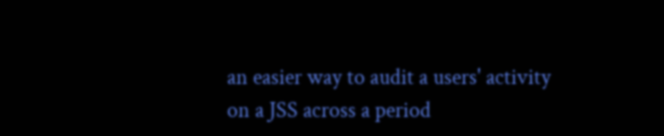an easier way to audit a users' activity on a JSS across a period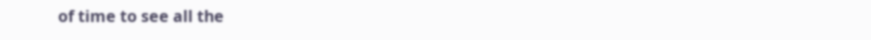of time to see all the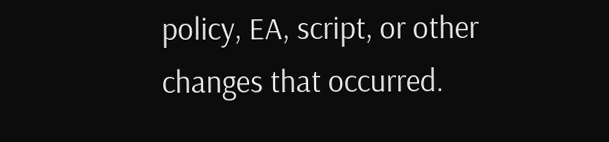policy, EA, script, or other changes that occurred.